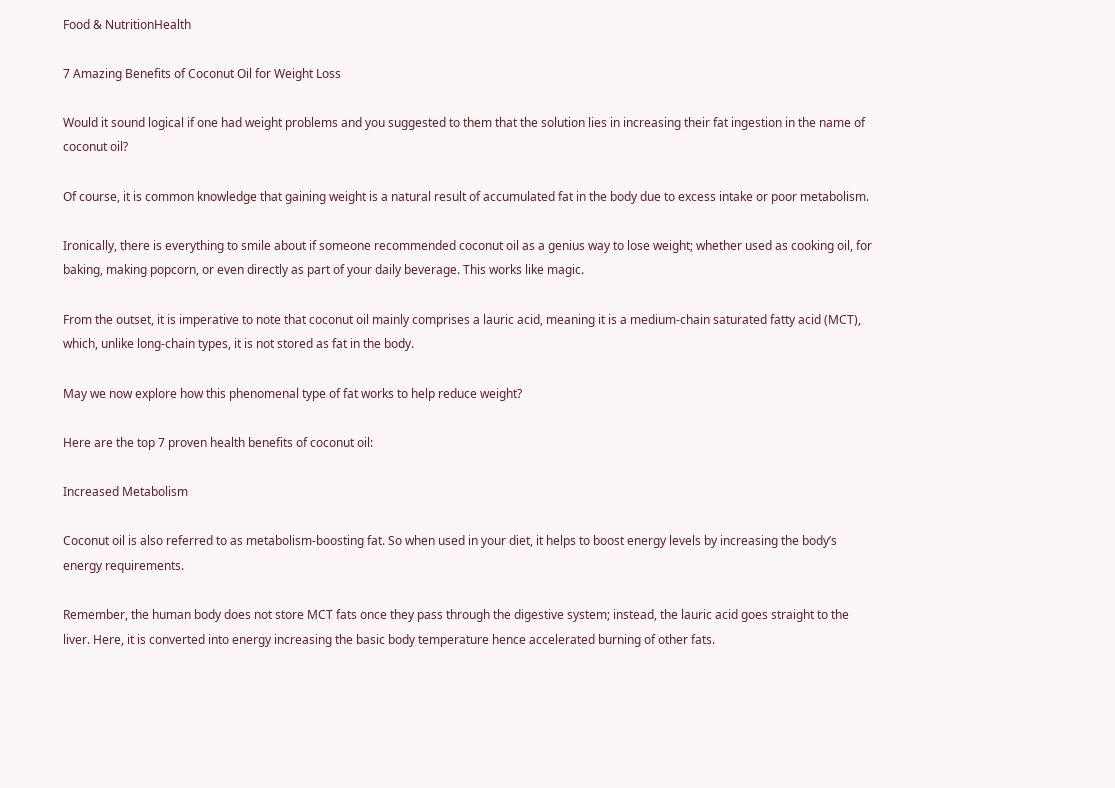Food & NutritionHealth

7 Amazing Benefits of Coconut Oil for Weight Loss

Would it sound logical if one had weight problems and you suggested to them that the solution lies in increasing their fat ingestion in the name of coconut oil?

Of course, it is common knowledge that gaining weight is a natural result of accumulated fat in the body due to excess intake or poor metabolism.

Ironically, there is everything to smile about if someone recommended coconut oil as a genius way to lose weight; whether used as cooking oil, for baking, making popcorn, or even directly as part of your daily beverage. This works like magic.

From the outset, it is imperative to note that coconut oil mainly comprises a lauric acid, meaning it is a medium-chain saturated fatty acid (MCT), which, unlike long-chain types, it is not stored as fat in the body.

May we now explore how this phenomenal type of fat works to help reduce weight?

Here are the top 7 proven health benefits of coconut oil:

Increased Metabolism

Coconut oil is also referred to as metabolism-boosting fat. So when used in your diet, it helps to boost energy levels by increasing the body’s energy requirements.

Remember, the human body does not store MCT fats once they pass through the digestive system; instead, the lauric acid goes straight to the liver. Here, it is converted into energy increasing the basic body temperature hence accelerated burning of other fats.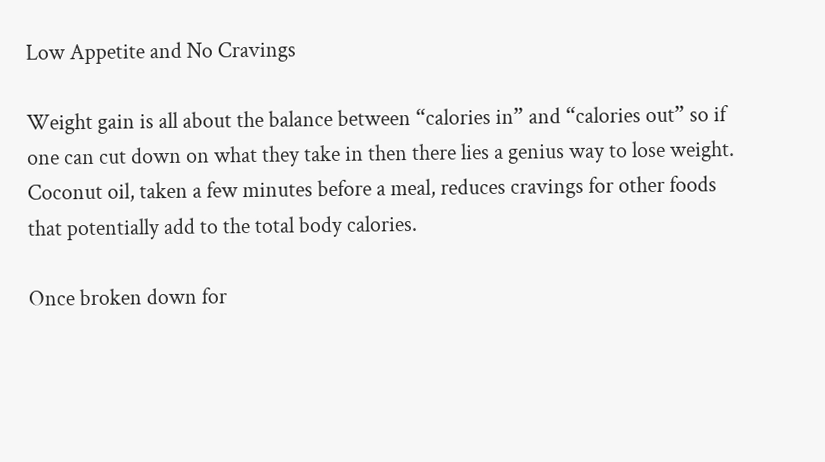Low Appetite and No Cravings

Weight gain is all about the balance between “calories in” and “calories out” so if one can cut down on what they take in then there lies a genius way to lose weight. Coconut oil, taken a few minutes before a meal, reduces cravings for other foods that potentially add to the total body calories.

Once broken down for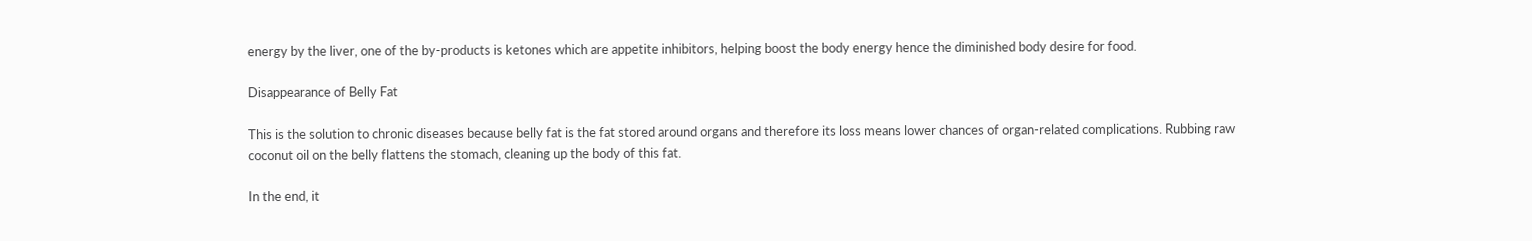energy by the liver, one of the by-products is ketones which are appetite inhibitors, helping boost the body energy hence the diminished body desire for food.

Disappearance of Belly Fat

This is the solution to chronic diseases because belly fat is the fat stored around organs and therefore its loss means lower chances of organ-related complications. Rubbing raw coconut oil on the belly flattens the stomach, cleaning up the body of this fat.

In the end, it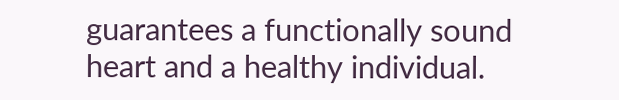guarantees a functionally sound heart and a healthy individual.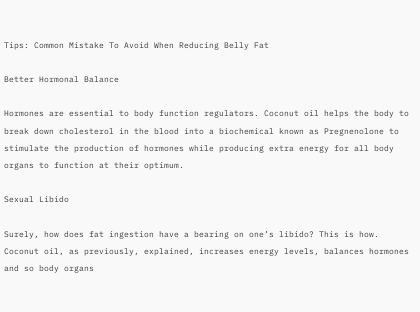Tips: Common Mistake To Avoid When Reducing Belly Fat

Better Hormonal Balance

Hormones are essential to body function regulators. Coconut oil helps the body to break down cholesterol in the blood into a biochemical known as Pregnenolone to stimulate the production of hormones while producing extra energy for all body organs to function at their optimum.

Sexual Libido

Surely, how does fat ingestion have a bearing on one’s libido? This is how. Coconut oil, as previously, explained, increases energy levels, balances hormones and so body organs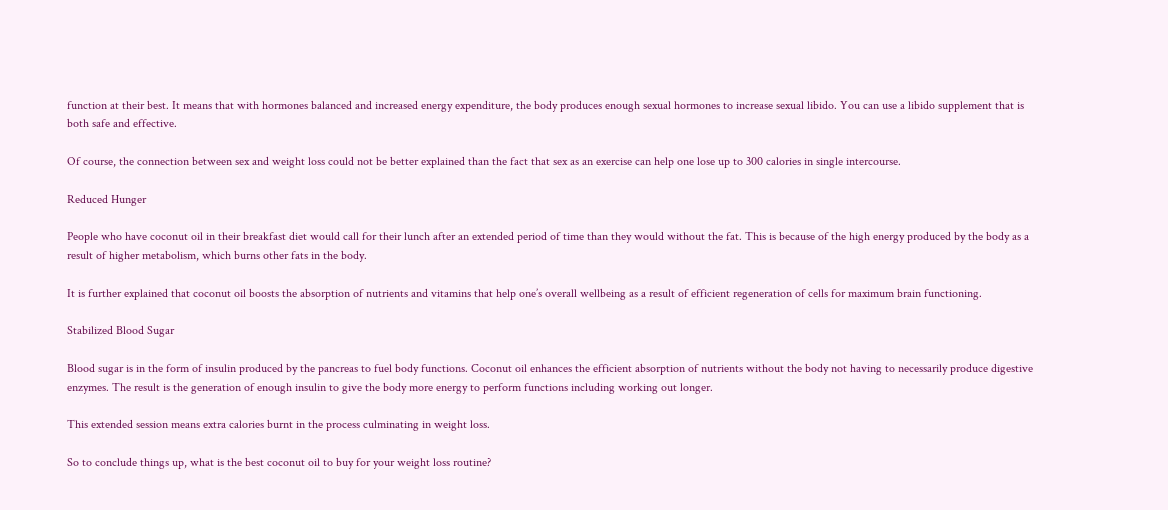function at their best. It means that with hormones balanced and increased energy expenditure, the body produces enough sexual hormones to increase sexual libido. You can use a libido supplement that is both safe and effective.

Of course, the connection between sex and weight loss could not be better explained than the fact that sex as an exercise can help one lose up to 300 calories in single intercourse.

Reduced Hunger

People who have coconut oil in their breakfast diet would call for their lunch after an extended period of time than they would without the fat. This is because of the high energy produced by the body as a result of higher metabolism, which burns other fats in the body.

It is further explained that coconut oil boosts the absorption of nutrients and vitamins that help one’s overall wellbeing as a result of efficient regeneration of cells for maximum brain functioning.

Stabilized Blood Sugar

Blood sugar is in the form of insulin produced by the pancreas to fuel body functions. Coconut oil enhances the efficient absorption of nutrients without the body not having to necessarily produce digestive enzymes. The result is the generation of enough insulin to give the body more energy to perform functions including working out longer.

This extended session means extra calories burnt in the process culminating in weight loss.

So to conclude things up, what is the best coconut oil to buy for your weight loss routine?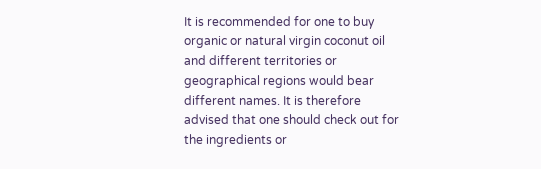It is recommended for one to buy organic or natural virgin coconut oil and different territories or geographical regions would bear different names. It is therefore advised that one should check out for the ingredients or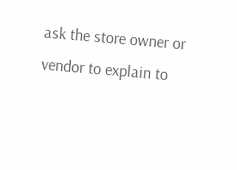ask the store owner or vendor to explain to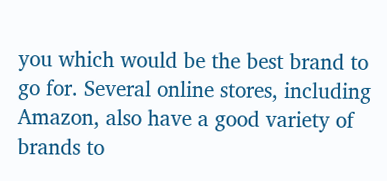you which would be the best brand to go for. Several online stores, including Amazon, also have a good variety of brands to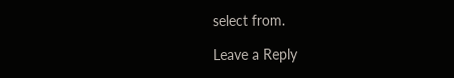select from.

Leave a Reply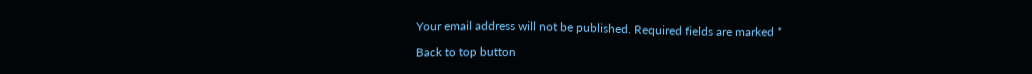Your email address will not be published. Required fields are marked *

Back to top button